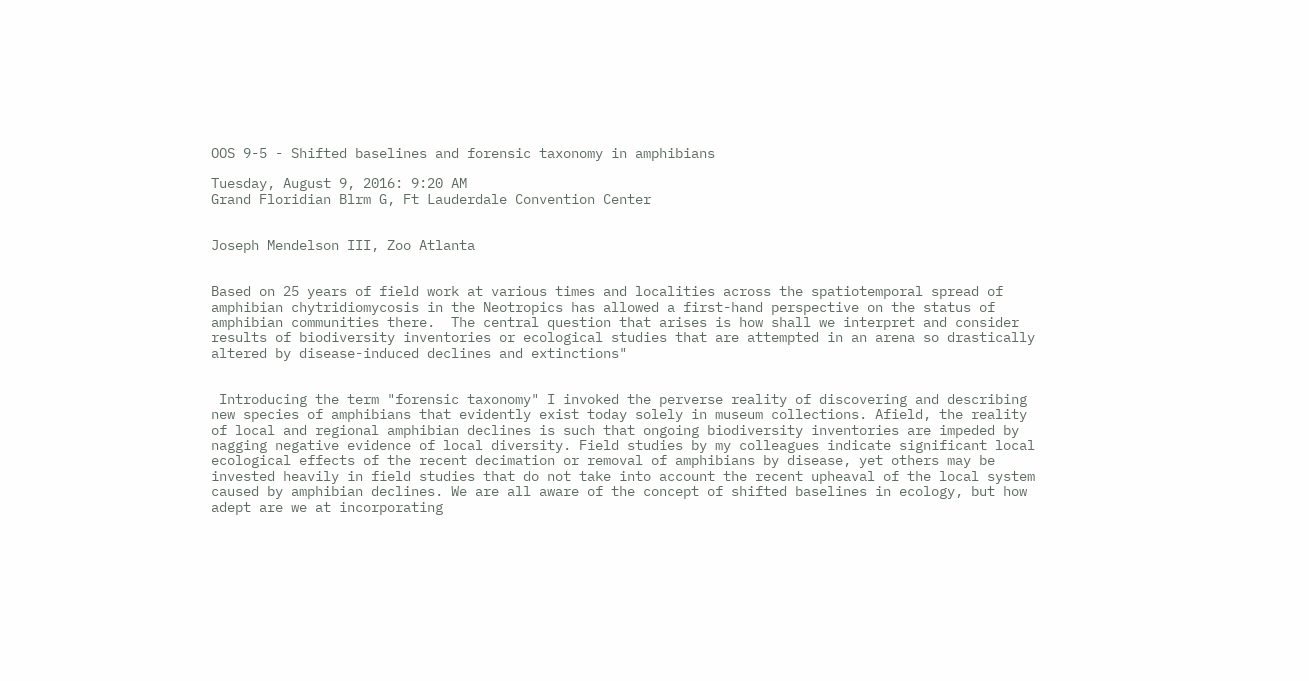OOS 9-5 - Shifted baselines and forensic taxonomy in amphibians

Tuesday, August 9, 2016: 9:20 AM
Grand Floridian Blrm G, Ft Lauderdale Convention Center


Joseph Mendelson III, Zoo Atlanta


Based on 25 years of field work at various times and localities across the spatiotemporal spread of amphibian chytridiomycosis in the Neotropics has allowed a first-hand perspective on the status of amphibian communities there.  The central question that arises is how shall we interpret and consider results of biodiversity inventories or ecological studies that are attempted in an arena so drastically altered by disease-induced declines and extinctions"


 Introducing the term "forensic taxonomy" I invoked the perverse reality of discovering and describing new species of amphibians that evidently exist today solely in museum collections. Afield, the reality of local and regional amphibian declines is such that ongoing biodiversity inventories are impeded by nagging negative evidence of local diversity. Field studies by my colleagues indicate significant local ecological effects of the recent decimation or removal of amphibians by disease, yet others may be invested heavily in field studies that do not take into account the recent upheaval of the local system caused by amphibian declines. We are all aware of the concept of shifted baselines in ecology, but how adept are we at incorporating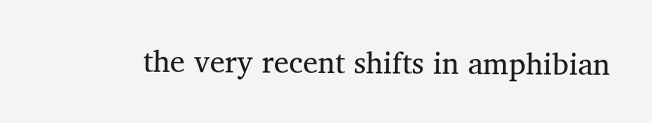the very recent shifts in amphibian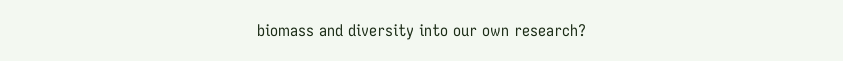biomass and diversity into our own research?